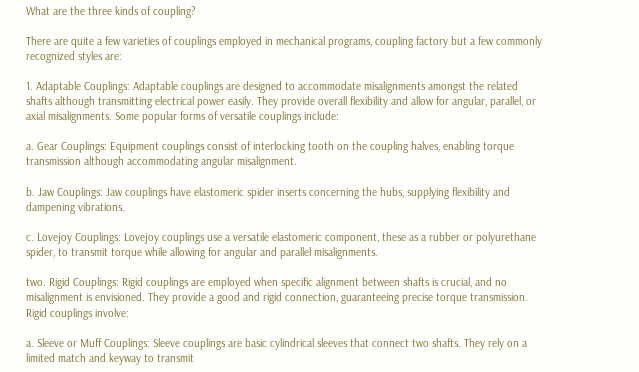What are the three kinds of coupling?

There are quite a few varieties of couplings employed in mechanical programs, coupling factory but a few commonly recognized styles are:

1. Adaptable Couplings: Adaptable couplings are designed to accommodate misalignments amongst the related shafts although transmitting electrical power easily. They provide overall flexibility and allow for angular, parallel, or axial misalignments. Some popular forms of versatile couplings include:

a. Gear Couplings: Equipment couplings consist of interlocking tooth on the coupling halves, enabling torque transmission although accommodating angular misalignment.

b. Jaw Couplings: Jaw couplings have elastomeric spider inserts concerning the hubs, supplying flexibility and dampening vibrations.

c. Lovejoy Couplings: Lovejoy couplings use a versatile elastomeric component, these as a rubber or polyurethane spider, to transmit torque while allowing for angular and parallel misalignments.

two. Rigid Couplings: Rigid couplings are employed when specific alignment between shafts is crucial, and no misalignment is envisioned. They provide a good and rigid connection, guaranteeing precise torque transmission. Rigid couplings involve:

a. Sleeve or Muff Couplings: Sleeve couplings are basic cylindrical sleeves that connect two shafts. They rely on a limited match and keyway to transmit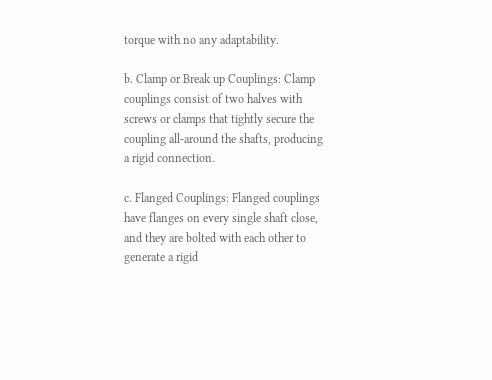torque with no any adaptability.

b. Clamp or Break up Couplings: Clamp couplings consist of two halves with screws or clamps that tightly secure the coupling all-around the shafts, producing a rigid connection.

c. Flanged Couplings: Flanged couplings have flanges on every single shaft close, and they are bolted with each other to generate a rigid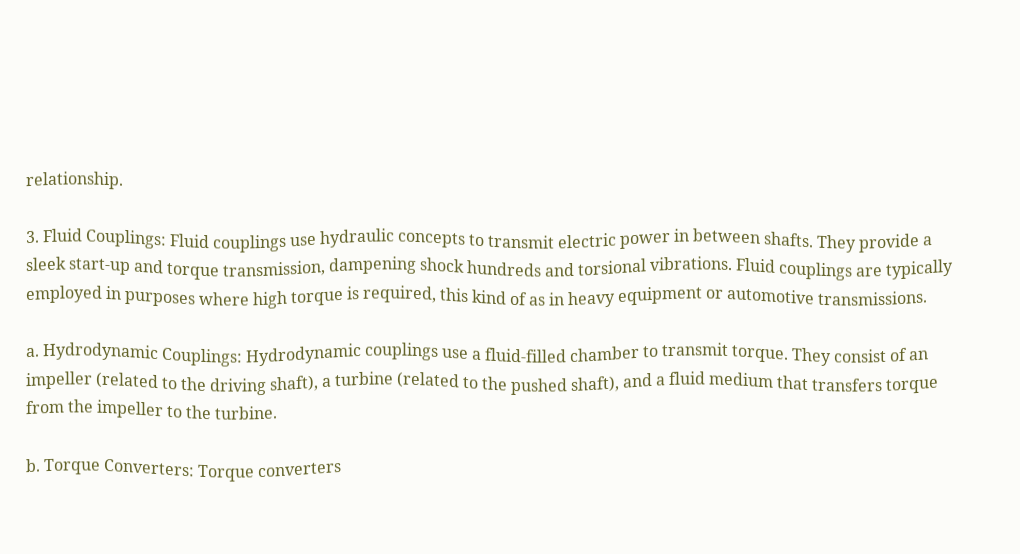relationship.

3. Fluid Couplings: Fluid couplings use hydraulic concepts to transmit electric power in between shafts. They provide a sleek start-up and torque transmission, dampening shock hundreds and torsional vibrations. Fluid couplings are typically employed in purposes where high torque is required, this kind of as in heavy equipment or automotive transmissions.

a. Hydrodynamic Couplings: Hydrodynamic couplings use a fluid-filled chamber to transmit torque. They consist of an impeller (related to the driving shaft), a turbine (related to the pushed shaft), and a fluid medium that transfers torque from the impeller to the turbine.

b. Torque Converters: Torque converters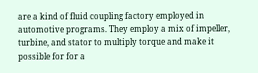are a kind of fluid coupling factory employed in automotive programs. They employ a mix of impeller, turbine, and stator to multiply torque and make it possible for for a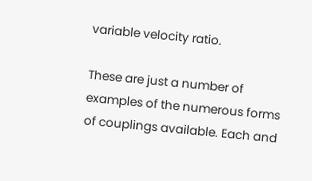variable velocity ratio.

These are just a number of examples of the numerous forms of couplings available. Each and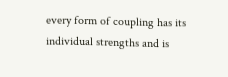every form of coupling has its individual strengths and is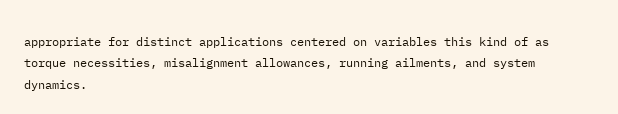appropriate for distinct applications centered on variables this kind of as torque necessities, misalignment allowances, running ailments, and system dynamics.